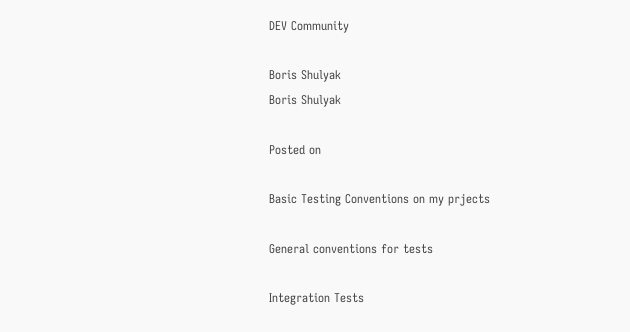DEV Community

Boris Shulyak
Boris Shulyak

Posted on

Basic Testing Conventions on my prjects

General conventions for tests

Integration Tests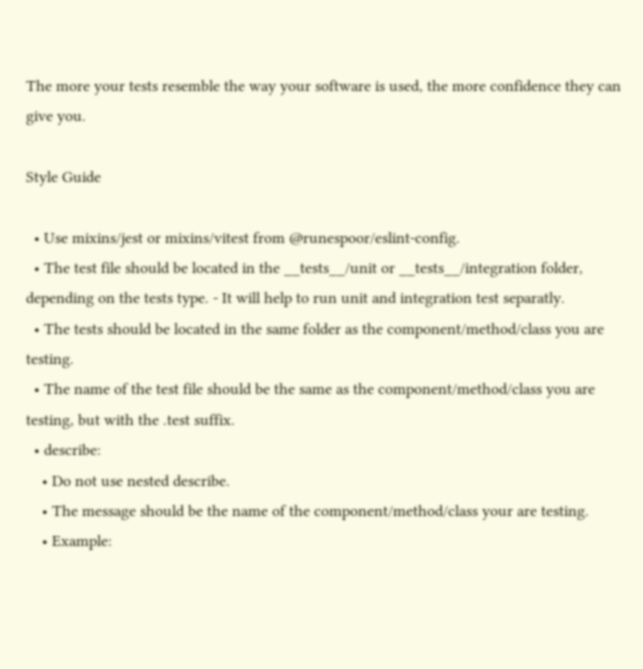The more your tests resemble the way your software is used, the more confidence they can give you.

Style Guide

  • Use mixins/jest or mixins/vitest from @runespoor/eslint-config.
  • The test file should be located in the __tests__/unit or __tests__/integration folder, depending on the tests type. - It will help to run unit and integration test separatly.
  • The tests should be located in the same folder as the component/method/class you are testing.
  • The name of the test file should be the same as the component/method/class you are testing, but with the .test suffix.
  • describe:
    • Do not use nested describe.
    • The message should be the name of the component/method/class your are testing.
    • Example: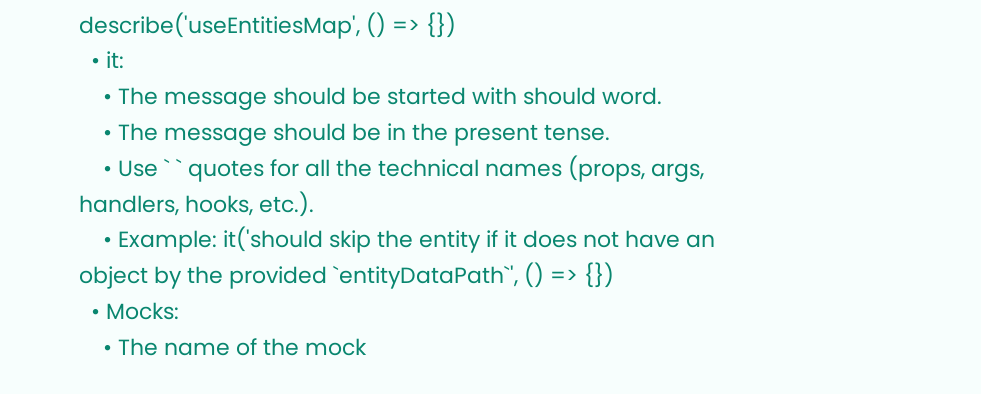describe('useEntitiesMap', () => {})
  • it:
    • The message should be started with should word.
    • The message should be in the present tense.
    • Use ` ` quotes for all the technical names (props, args, handlers, hooks, etc.).
    • Example: it('should skip the entity if it does not have an object by the provided `entityDataPath`', () => {})
  • Mocks:
    • The name of the mock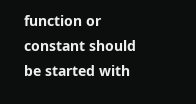function or constant should be started with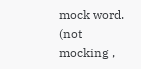mock word. (not mocking ,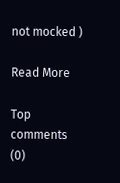not mocked )

Read More

Top comments (0)